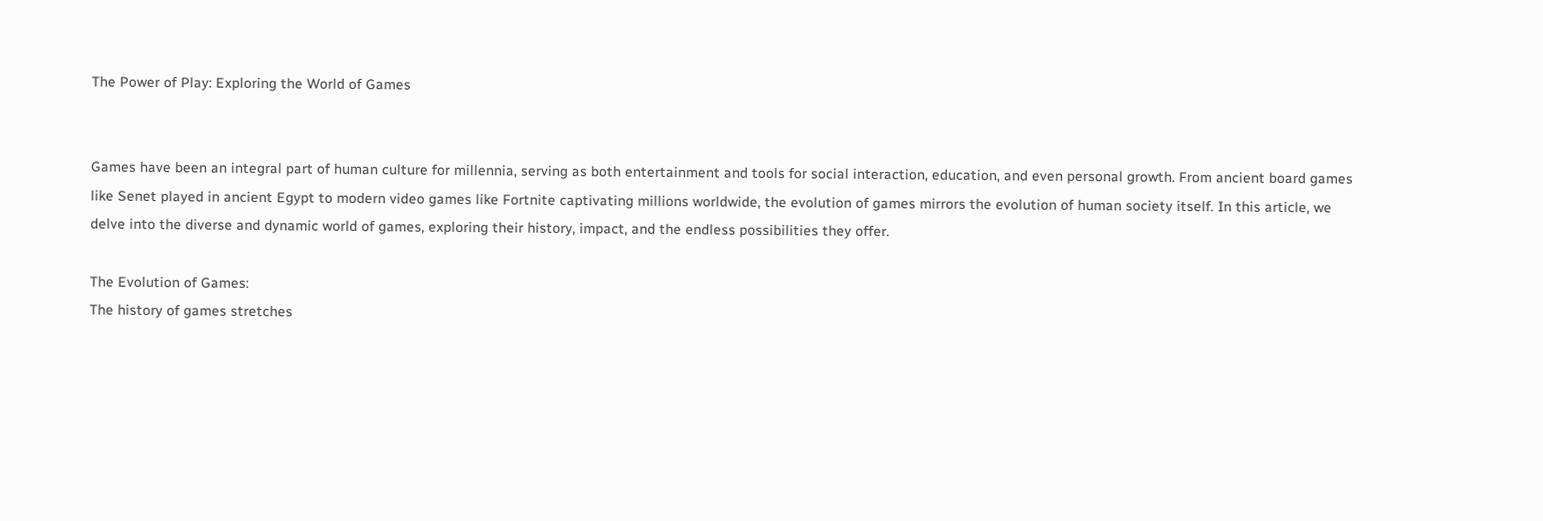The Power of Play: Exploring the World of Games


Games have been an integral part of human culture for millennia, serving as both entertainment and tools for social interaction, education, and even personal growth. From ancient board games like Senet played in ancient Egypt to modern video games like Fortnite captivating millions worldwide, the evolution of games mirrors the evolution of human society itself. In this article, we delve into the diverse and dynamic world of games, exploring their history, impact, and the endless possibilities they offer.

The Evolution of Games:
The history of games stretches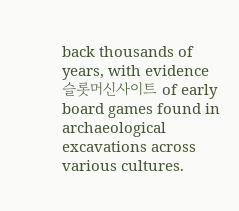back thousands of years, with evidence 슬롯머신사이트 of early board games found in archaeological excavations across various cultures.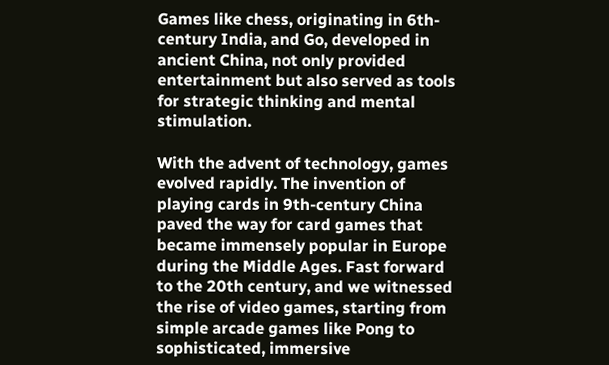Games like chess, originating in 6th-century India, and Go, developed in ancient China, not only provided entertainment but also served as tools for strategic thinking and mental stimulation.

With the advent of technology, games evolved rapidly. The invention of playing cards in 9th-century China paved the way for card games that became immensely popular in Europe during the Middle Ages. Fast forward to the 20th century, and we witnessed the rise of video games, starting from simple arcade games like Pong to sophisticated, immersive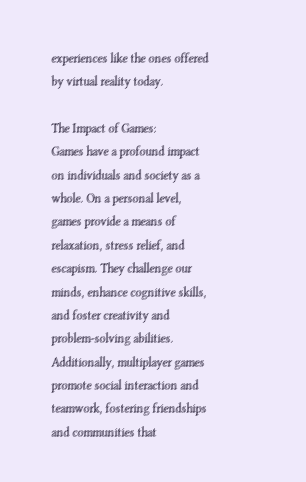experiences like the ones offered by virtual reality today.

The Impact of Games:
Games have a profound impact on individuals and society as a whole. On a personal level, games provide a means of relaxation, stress relief, and escapism. They challenge our minds, enhance cognitive skills, and foster creativity and problem-solving abilities. Additionally, multiplayer games promote social interaction and teamwork, fostering friendships and communities that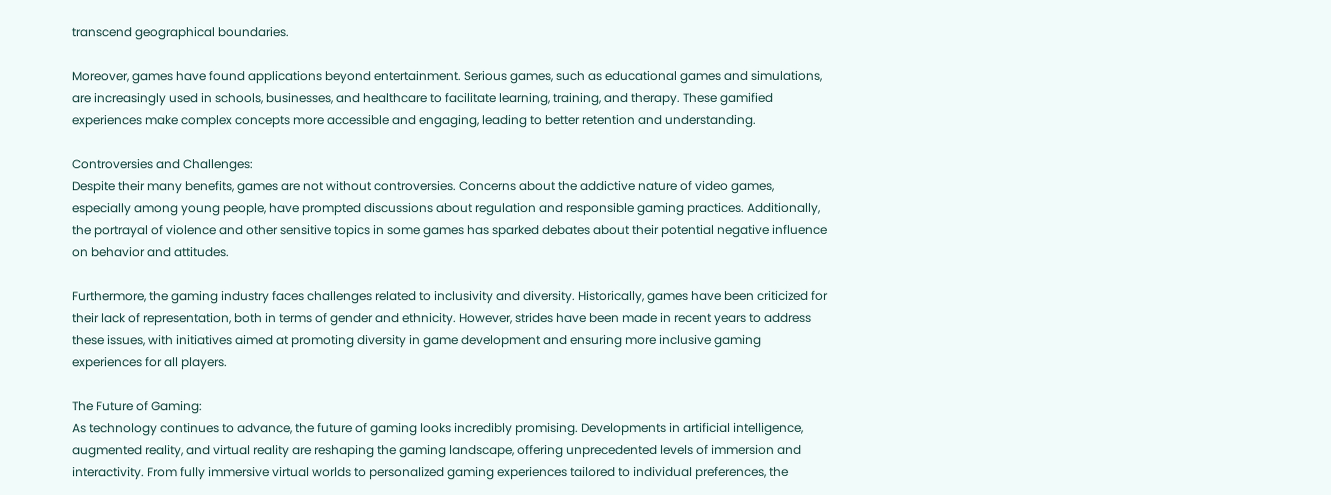transcend geographical boundaries.

Moreover, games have found applications beyond entertainment. Serious games, such as educational games and simulations, are increasingly used in schools, businesses, and healthcare to facilitate learning, training, and therapy. These gamified experiences make complex concepts more accessible and engaging, leading to better retention and understanding.

Controversies and Challenges:
Despite their many benefits, games are not without controversies. Concerns about the addictive nature of video games, especially among young people, have prompted discussions about regulation and responsible gaming practices. Additionally, the portrayal of violence and other sensitive topics in some games has sparked debates about their potential negative influence on behavior and attitudes.

Furthermore, the gaming industry faces challenges related to inclusivity and diversity. Historically, games have been criticized for their lack of representation, both in terms of gender and ethnicity. However, strides have been made in recent years to address these issues, with initiatives aimed at promoting diversity in game development and ensuring more inclusive gaming experiences for all players.

The Future of Gaming:
As technology continues to advance, the future of gaming looks incredibly promising. Developments in artificial intelligence, augmented reality, and virtual reality are reshaping the gaming landscape, offering unprecedented levels of immersion and interactivity. From fully immersive virtual worlds to personalized gaming experiences tailored to individual preferences, the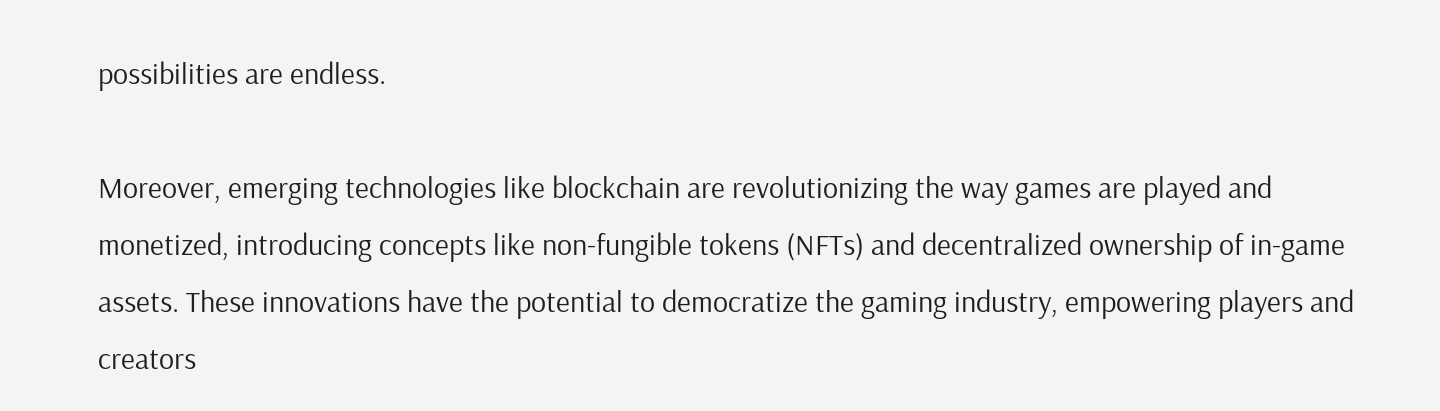possibilities are endless.

Moreover, emerging technologies like blockchain are revolutionizing the way games are played and monetized, introducing concepts like non-fungible tokens (NFTs) and decentralized ownership of in-game assets. These innovations have the potential to democratize the gaming industry, empowering players and creators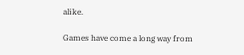alike.

Games have come a long way from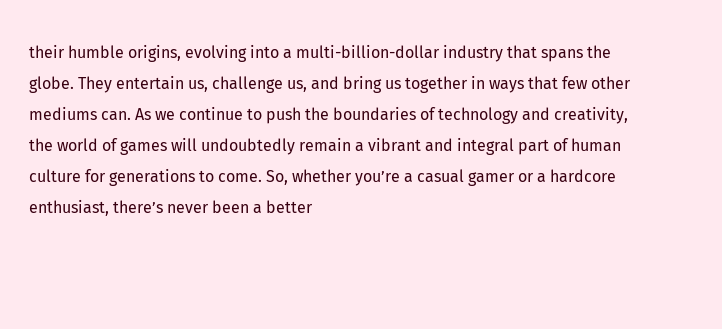their humble origins, evolving into a multi-billion-dollar industry that spans the globe. They entertain us, challenge us, and bring us together in ways that few other mediums can. As we continue to push the boundaries of technology and creativity, the world of games will undoubtedly remain a vibrant and integral part of human culture for generations to come. So, whether you’re a casual gamer or a hardcore enthusiast, there’s never been a better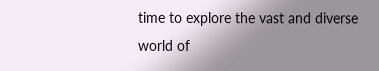time to explore the vast and diverse world of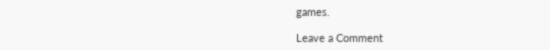games.

Leave a Comment